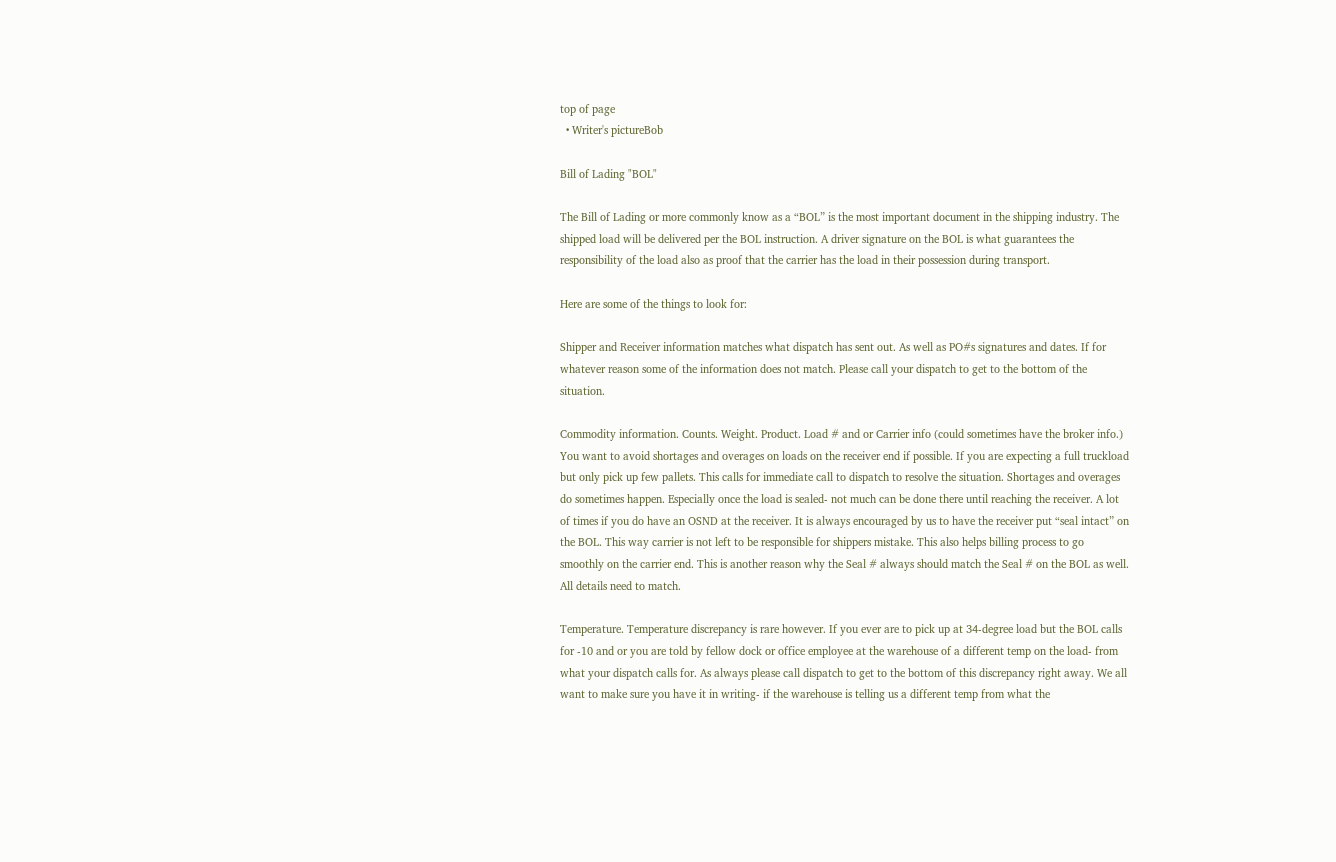top of page
  • Writer's pictureBob

Bill of Lading "BOL"

The Bill of Lading or more commonly know as a “BOL” is the most important document in the shipping industry. The shipped load will be delivered per the BOL instruction. A driver signature on the BOL is what guarantees the responsibility of the load also as proof that the carrier has the load in their possession during transport.

Here are some of the things to look for:

Shipper and Receiver information matches what dispatch has sent out. As well as PO#s signatures and dates. If for whatever reason some of the information does not match. Please call your dispatch to get to the bottom of the situation.

Commodity information. Counts. Weight. Product. Load # and or Carrier info (could sometimes have the broker info.) You want to avoid shortages and overages on loads on the receiver end if possible. If you are expecting a full truckload but only pick up few pallets. This calls for immediate call to dispatch to resolve the situation. Shortages and overages do sometimes happen. Especially once the load is sealed- not much can be done there until reaching the receiver. A lot of times if you do have an OSND at the receiver. It is always encouraged by us to have the receiver put “seal intact” on the BOL. This way carrier is not left to be responsible for shippers mistake. This also helps billing process to go smoothly on the carrier end. This is another reason why the Seal # always should match the Seal # on the BOL as well. All details need to match.

Temperature. Temperature discrepancy is rare however. If you ever are to pick up at 34-degree load but the BOL calls for -10 and or you are told by fellow dock or office employee at the warehouse of a different temp on the load- from what your dispatch calls for. As always please call dispatch to get to the bottom of this discrepancy right away. We all want to make sure you have it in writing- if the warehouse is telling us a different temp from what the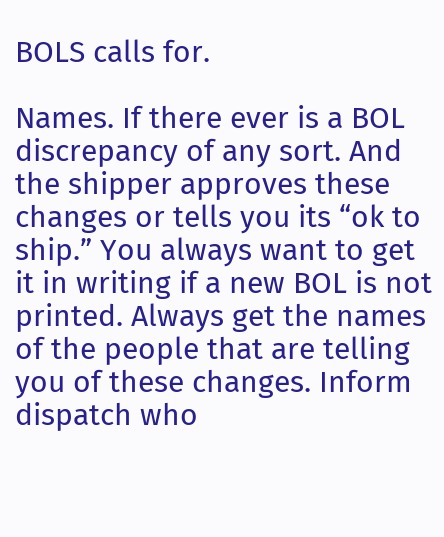BOLS calls for.

Names. If there ever is a BOL discrepancy of any sort. And the shipper approves these changes or tells you its “ok to ship.” You always want to get it in writing if a new BOL is not printed. Always get the names of the people that are telling you of these changes. Inform dispatch who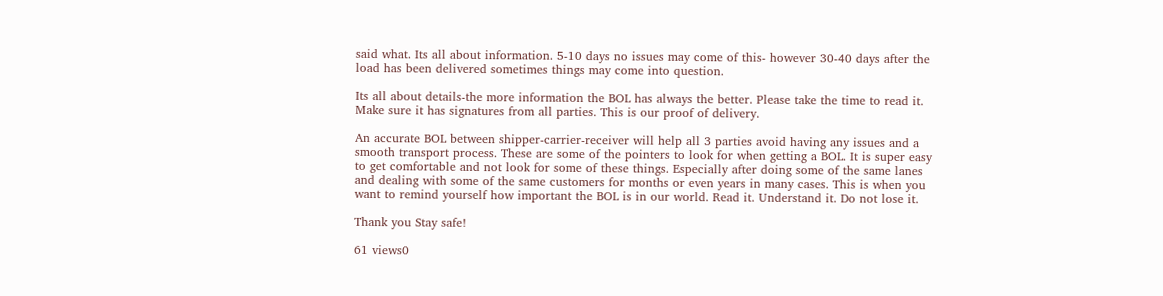said what. Its all about information. 5-10 days no issues may come of this- however 30-40 days after the load has been delivered sometimes things may come into question.

Its all about details-the more information the BOL has always the better. Please take the time to read it. Make sure it has signatures from all parties. This is our proof of delivery.

An accurate BOL between shipper-carrier-receiver will help all 3 parties avoid having any issues and a smooth transport process. These are some of the pointers to look for when getting a BOL. It is super easy to get comfortable and not look for some of these things. Especially after doing some of the same lanes and dealing with some of the same customers for months or even years in many cases. This is when you want to remind yourself how important the BOL is in our world. Read it. Understand it. Do not lose it.

Thank you Stay safe!

61 views0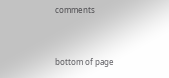comments


bottom of page